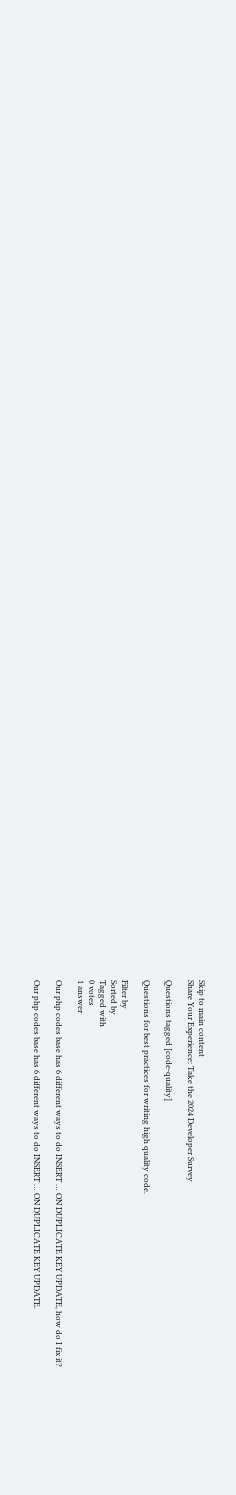Skip to main content
Share Your Experience: Take the 2024 Developer Survey

Questions tagged [code-quality]

Questions for best practices for writing high quality code.

Filter by
Sorted by
Tagged with
0 votes
1 answer

Our php codes base has 6 different ways to do INSERT … ON DUPLICATE KEY UPDATE, how do I fix it?

Our php codes base has 6 different ways to do INSERT … ON DUPLICATE KEY UPDATE.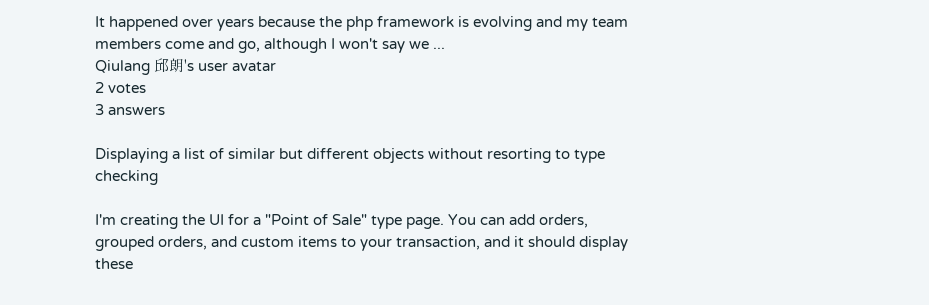It happened over years because the php framework is evolving and my team members come and go, although I won't say we ...
Qiulang 邱朗's user avatar
2 votes
3 answers

Displaying a list of similar but different objects without resorting to type checking

I'm creating the UI for a "Point of Sale" type page. You can add orders, grouped orders, and custom items to your transaction, and it should display these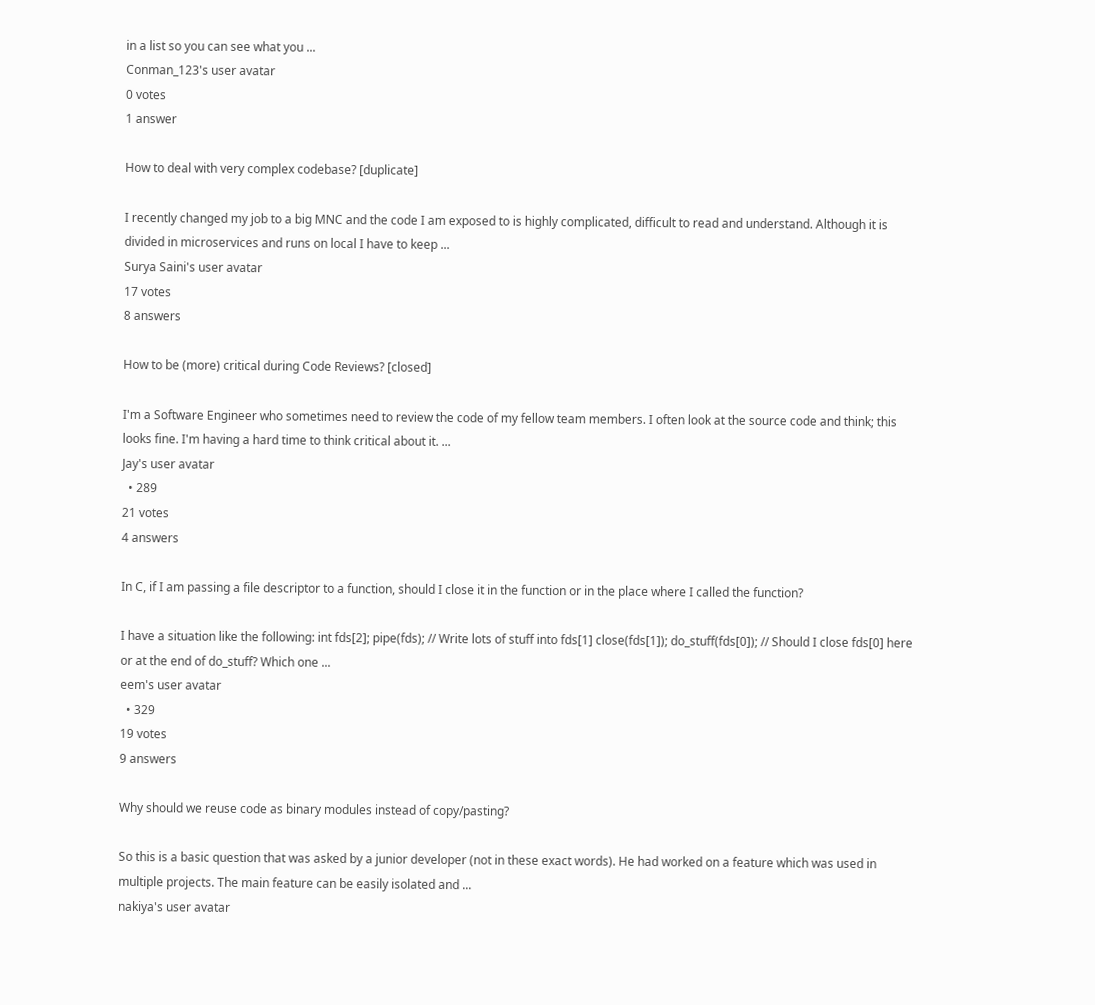in a list so you can see what you ...
Conman_123's user avatar
0 votes
1 answer

How to deal with very complex codebase? [duplicate]

I recently changed my job to a big MNC and the code I am exposed to is highly complicated, difficult to read and understand. Although it is divided in microservices and runs on local I have to keep ...
Surya Saini's user avatar
17 votes
8 answers

How to be (more) critical during Code Reviews? [closed]

I'm a Software Engineer who sometimes need to review the code of my fellow team members. I often look at the source code and think; this looks fine. I'm having a hard time to think critical about it. ...
Jay's user avatar
  • 289
21 votes
4 answers

In C, if I am passing a file descriptor to a function, should I close it in the function or in the place where I called the function?

I have a situation like the following: int fds[2]; pipe(fds); // Write lots of stuff into fds[1] close(fds[1]); do_stuff(fds[0]); // Should I close fds[0] here or at the end of do_stuff? Which one ...
eem's user avatar
  • 329
19 votes
9 answers

Why should we reuse code as binary modules instead of copy/pasting?

So this is a basic question that was asked by a junior developer (not in these exact words). He had worked on a feature which was used in multiple projects. The main feature can be easily isolated and ...
nakiya's user avatar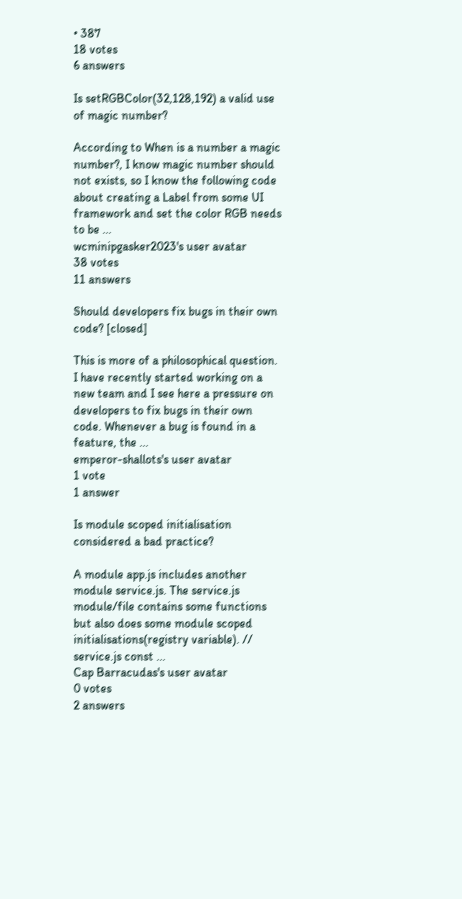• 387
18 votes
6 answers

Is setRGBColor(32,128,192) a valid use of magic number?

According to When is a number a magic number?, I know magic number should not exists, so I know the following code about creating a Label from some UI framework and set the color RGB needs to be ...
wcminipgasker2023's user avatar
38 votes
11 answers

Should developers fix bugs in their own code? [closed]

This is more of a philosophical question. I have recently started working on a new team and I see here a pressure on developers to fix bugs in their own code. Whenever a bug is found in a feature, the ...
emperor-shallots's user avatar
1 vote
1 answer

Is module scoped initialisation considered a bad practice?

A module app.js includes another module service.js. The service.js module/file contains some functions but also does some module scoped initialisations(registry variable). // service.js const ...
Cap Barracudas's user avatar
0 votes
2 answers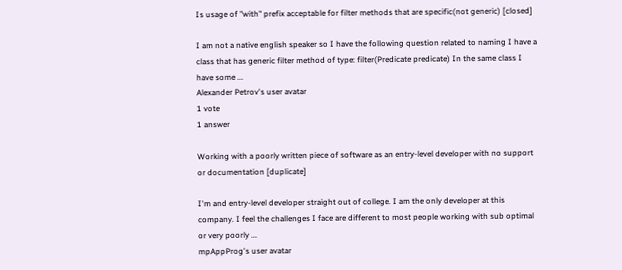Is usage of "with" prefix acceptable for filter methods that are specific(not generic) [closed]

I am not a native english speaker so I have the following question related to naming I have a class that has generic filter method of type: filter(Predicate predicate) In the same class I have some ...
Alexander Petrov's user avatar
1 vote
1 answer

Working with a poorly written piece of software as an entry-level developer with no support or documentation [duplicate]

I'm and entry-level developer straight out of college. I am the only developer at this company. I feel the challenges I face are different to most people working with sub optimal or very poorly ...
mpAppProg's user avatar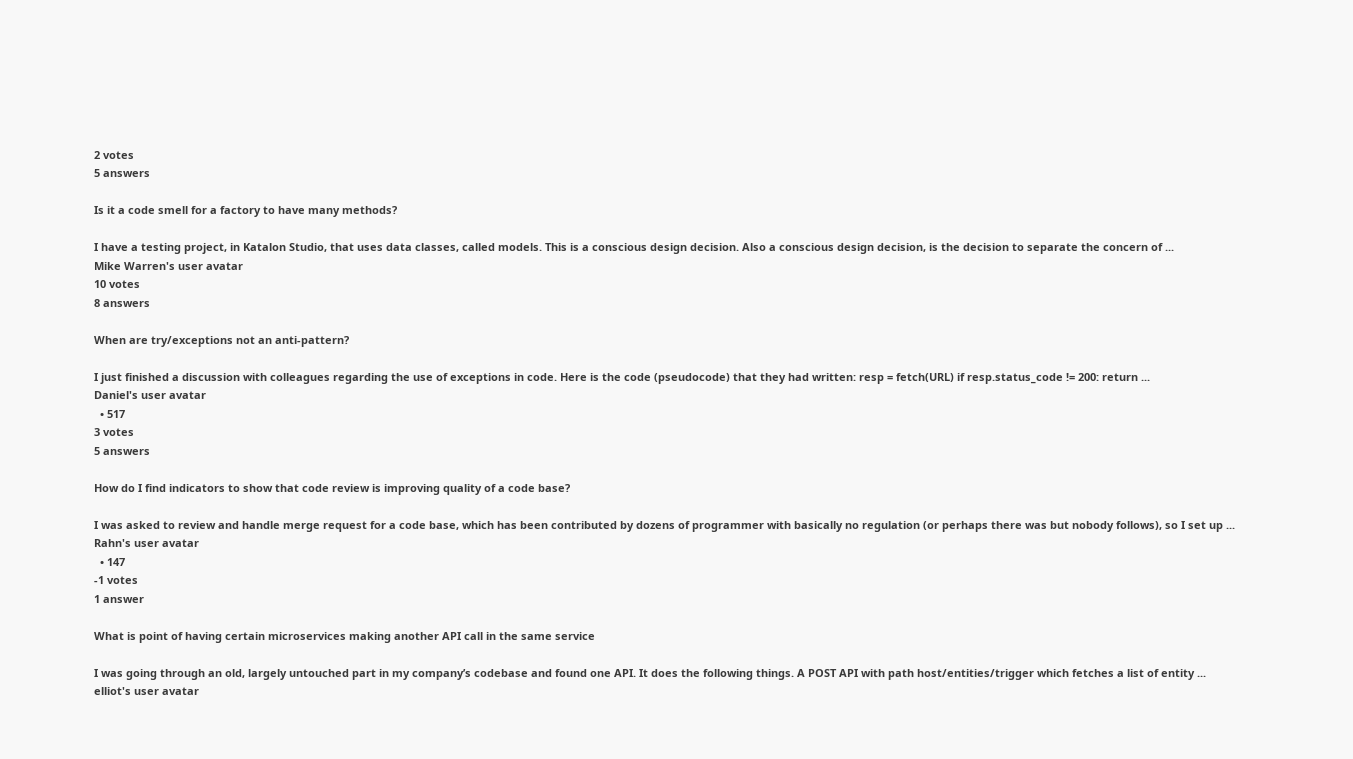2 votes
5 answers

Is it a code smell for a factory to have many methods?

I have a testing project, in Katalon Studio, that uses data classes, called models. This is a conscious design decision. Also a conscious design decision, is the decision to separate the concern of ...
Mike Warren's user avatar
10 votes
8 answers

When are try/exceptions not an anti-pattern?

I just finished a discussion with colleagues regarding the use of exceptions in code. Here is the code (pseudocode) that they had written: resp = fetch(URL) if resp.status_code != 200: return ...
Daniel's user avatar
  • 517
3 votes
5 answers

How do I find indicators to show that code review is improving quality of a code base?

I was asked to review and handle merge request for a code base, which has been contributed by dozens of programmer with basically no regulation (or perhaps there was but nobody follows), so I set up ...
Rahn's user avatar
  • 147
-1 votes
1 answer

What is point of having certain microservices making another API call in the same service

I was going through an old, largely untouched part in my company’s codebase and found one API. It does the following things. A POST API with path host/entities/trigger which fetches a list of entity ...
elliot's user avatar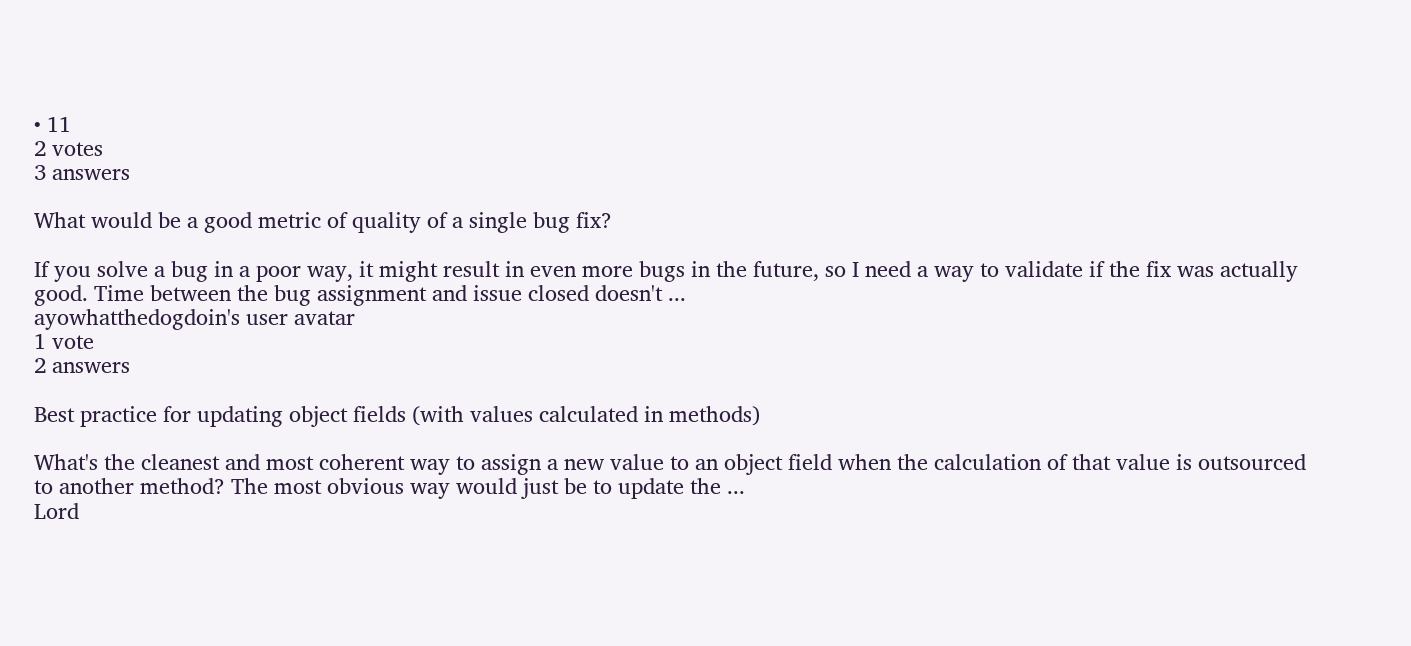• 11
2 votes
3 answers

What would be a good metric of quality of a single bug fix?

If you solve a bug in a poor way, it might result in even more bugs in the future, so I need a way to validate if the fix was actually good. Time between the bug assignment and issue closed doesn't ...
ayowhatthedogdoin's user avatar
1 vote
2 answers

Best practice for updating object fields (with values calculated in methods)

What's the cleanest and most coherent way to assign a new value to an object field when the calculation of that value is outsourced to another method? The most obvious way would just be to update the ...
Lord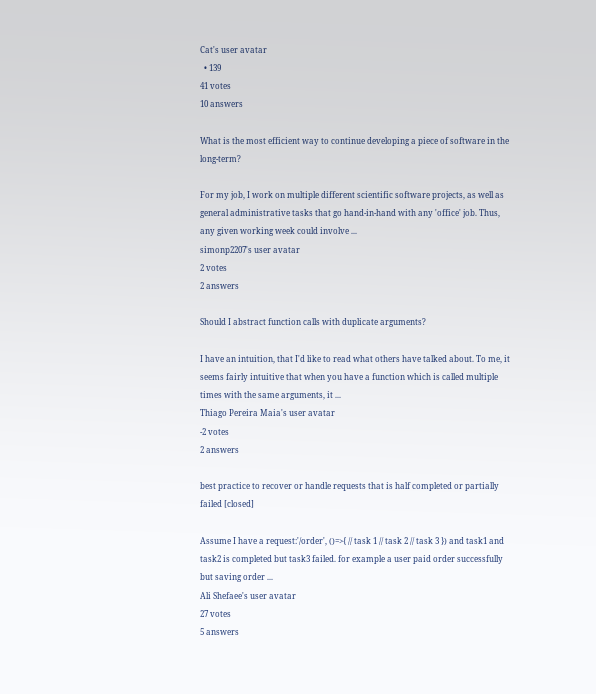Cat's user avatar
  • 139
41 votes
10 answers

What is the most efficient way to continue developing a piece of software in the long-term?

For my job, I work on multiple different scientific software projects, as well as general administrative tasks that go hand-in-hand with any 'office' job. Thus, any given working week could involve ...
simonp2207's user avatar
2 votes
2 answers

Should I abstract function calls with duplicate arguments?

I have an intuition, that I'd like to read what others have talked about. To me, it seems fairly intuitive that when you have a function which is called multiple times with the same arguments, it ...
Thiago Pereira Maia's user avatar
-2 votes
2 answers

best practice to recover or handle requests that is half completed or partially failed [closed]

Assume I have a request:'/order', ()=>{ // task 1 // task 2 // task 3 }) and task1 and task2 is completed but task3 failed. for example a user paid order successfully but saving order ...
Ali Shefaee's user avatar
27 votes
5 answers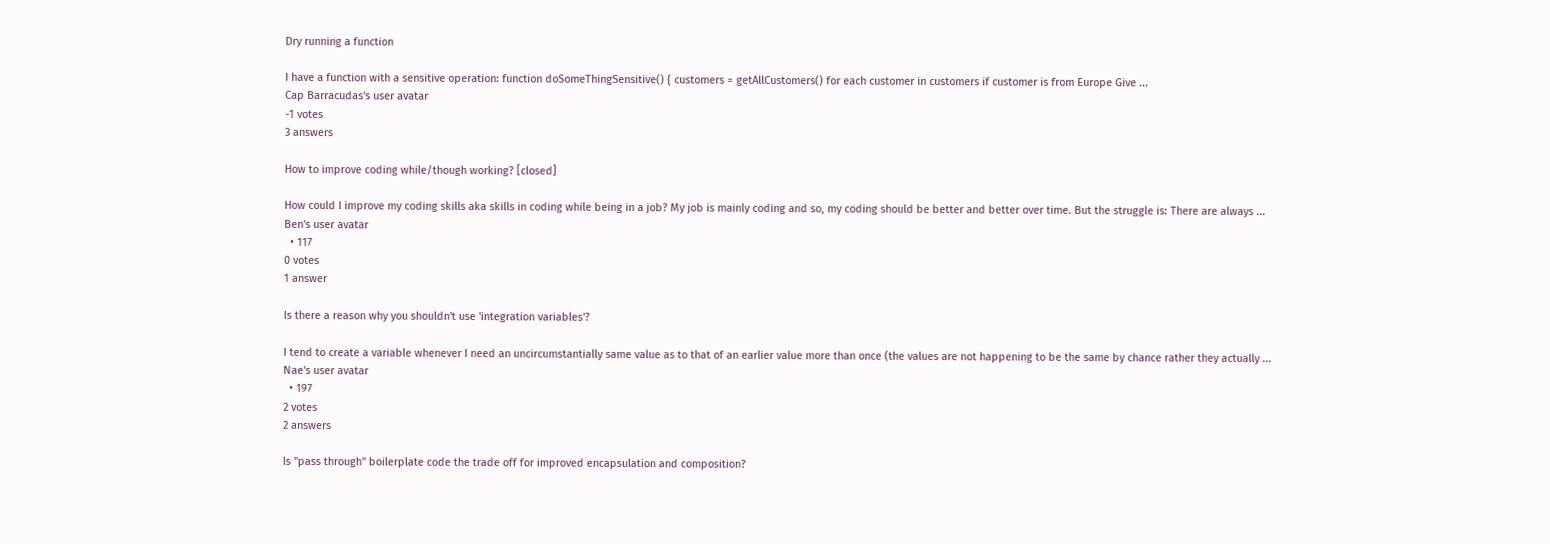Dry running a function

I have a function with a sensitive operation: function doSomeThingSensitive() { customers = getAllCustomers() for each customer in customers if customer is from Europe Give ...
Cap Barracudas's user avatar
-1 votes
3 answers

How to improve coding while/though working? [closed]

How could I improve my coding skills aka skills in coding while being in a job? My job is mainly coding and so, my coding should be better and better over time. But the struggle is: There are always ...
Ben's user avatar
  • 117
0 votes
1 answer

Is there a reason why you shouldn't use 'integration variables'?

I tend to create a variable whenever I need an uncircumstantially same value as to that of an earlier value more than once (the values are not happening to be the same by chance rather they actually ...
Nae's user avatar
  • 197
2 votes
2 answers

Is "pass through" boilerplate code the trade off for improved encapsulation and composition?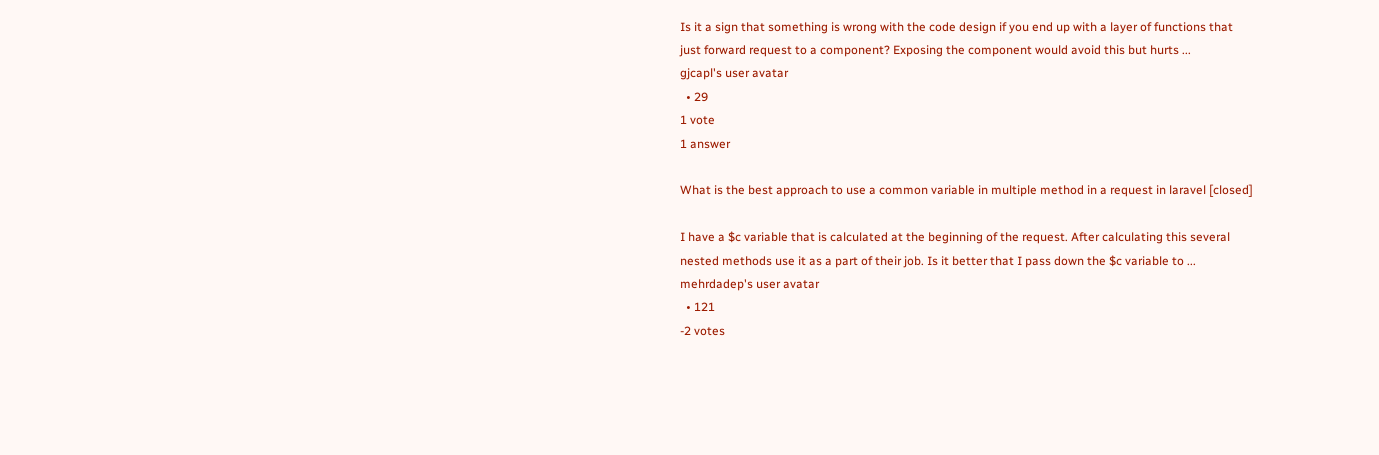Is it a sign that something is wrong with the code design if you end up with a layer of functions that just forward request to a component? Exposing the component would avoid this but hurts ...
gjcapl's user avatar
  • 29
1 vote
1 answer

What is the best approach to use a common variable in multiple method in a request in laravel [closed]

I have a $c variable that is calculated at the beginning of the request. After calculating this several nested methods use it as a part of their job. Is it better that I pass down the $c variable to ...
mehrdadep's user avatar
  • 121
-2 votes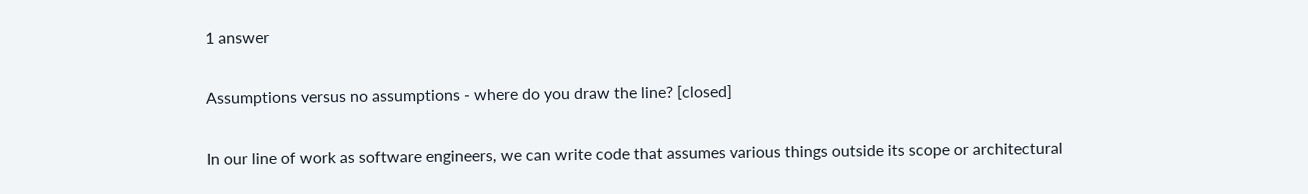1 answer

Assumptions versus no assumptions - where do you draw the line? [closed]

In our line of work as software engineers, we can write code that assumes various things outside its scope or architectural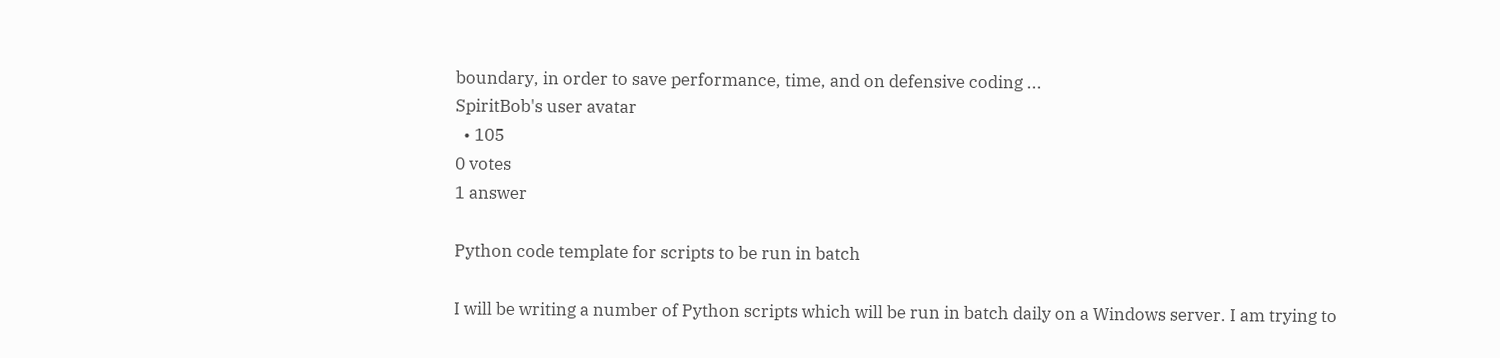boundary, in order to save performance, time, and on defensive coding ...
SpiritBob's user avatar
  • 105
0 votes
1 answer

Python code template for scripts to be run in batch

I will be writing a number of Python scripts which will be run in batch daily on a Windows server. I am trying to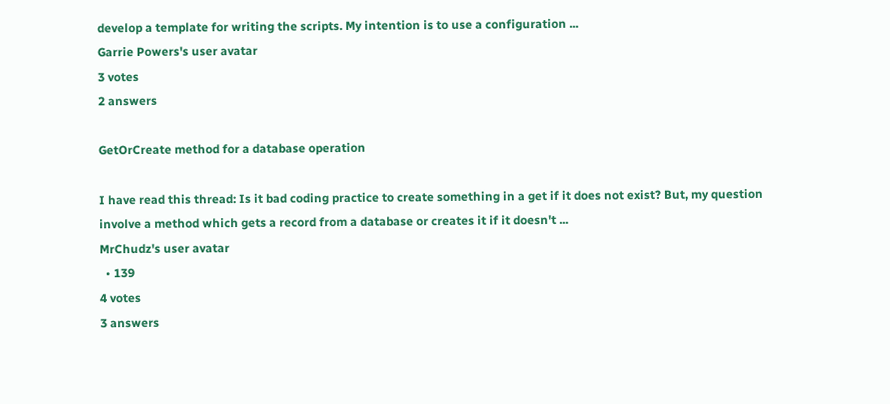develop a template for writing the scripts. My intention is to use a configuration ...
Garrie Powers's user avatar
3 votes
2 answers

GetOrCreate method for a database operation

I have read this thread: Is it bad coding practice to create something in a get if it does not exist? But, my question involve a method which gets a record from a database or creates it if it doesn't ...
MrChudz's user avatar
  • 139
4 votes
3 answers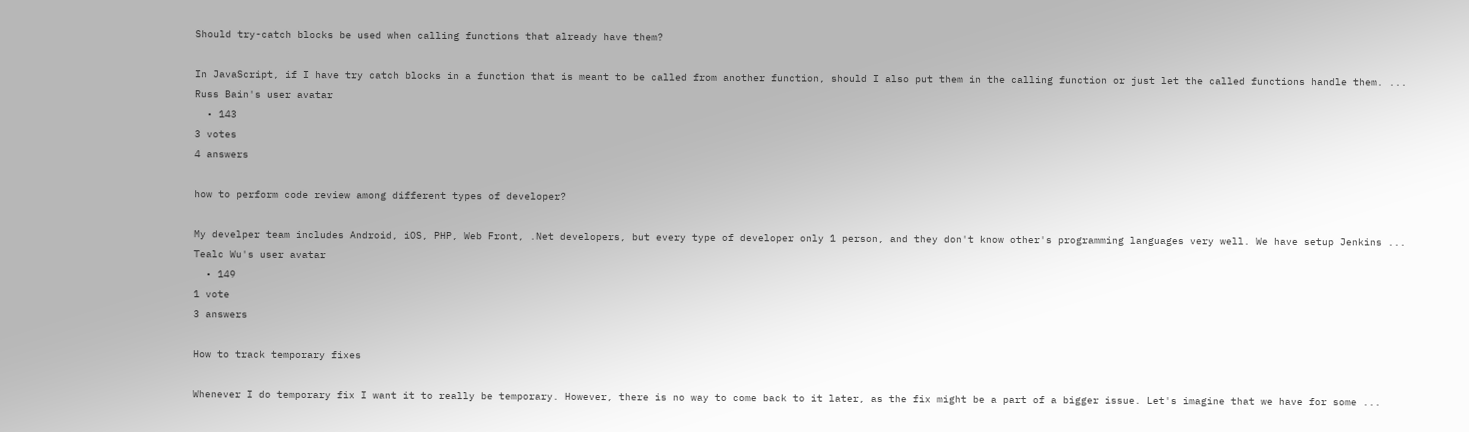Should try-catch blocks be used when calling functions that already have them?

In JavaScript, if I have try catch blocks in a function that is meant to be called from another function, should I also put them in the calling function or just let the called functions handle them. ...
Russ Bain's user avatar
  • 143
3 votes
4 answers

how to perform code review among different types of developer?

My develper team includes Android, iOS, PHP, Web Front, .Net developers, but every type of developer only 1 person, and they don't know other's programming languages very well. We have setup Jenkins ...
Tealc Wu's user avatar
  • 149
1 vote
3 answers

How to track temporary fixes

Whenever I do temporary fix I want it to really be temporary. However, there is no way to come back to it later, as the fix might be a part of a bigger issue. Let's imagine that we have for some ...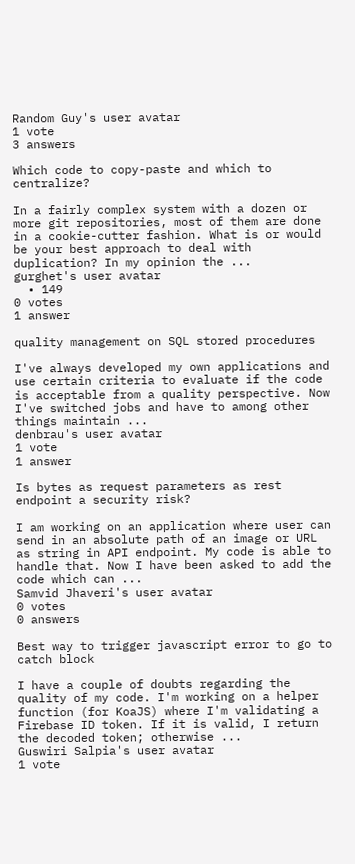Random Guy's user avatar
1 vote
3 answers

Which code to copy-paste and which to centralize?

In a fairly complex system with a dozen or more git repositories, most of them are done in a cookie-cutter fashion. What is or would be your best approach to deal with duplication? In my opinion the ...
gurghet's user avatar
  • 149
0 votes
1 answer

quality management on SQL stored procedures

I've always developed my own applications and use certain criteria to evaluate if the code is acceptable from a quality perspective. Now I've switched jobs and have to among other things maintain ...
denbrau's user avatar
1 vote
1 answer

Is bytes as request parameters as rest endpoint a security risk?

I am working on an application where user can send in an absolute path of an image or URL as string in API endpoint. My code is able to handle that. Now I have been asked to add the code which can ...
Samvid Jhaveri's user avatar
0 votes
0 answers

Best way to trigger javascript error to go to catch block

I have a couple of doubts regarding the quality of my code. I'm working on a helper function (for KoaJS) where I'm validating a Firebase ID token. If it is valid, I return the decoded token; otherwise ...
Guswiri Salpia's user avatar
1 vote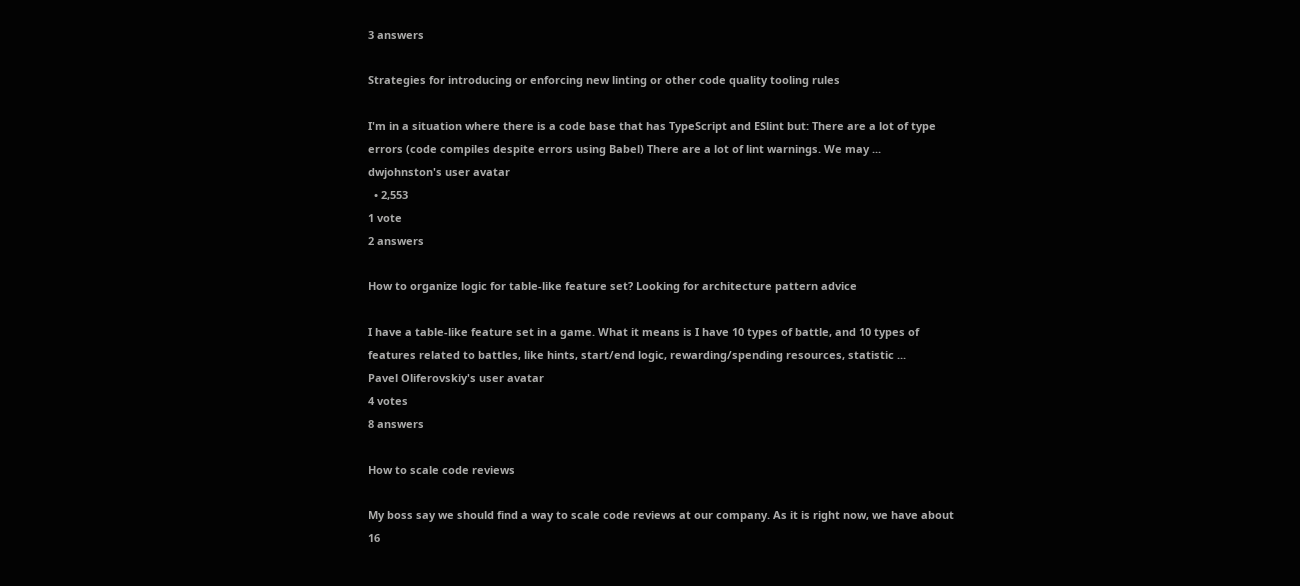3 answers

Strategies for introducing or enforcing new linting or other code quality tooling rules

I'm in a situation where there is a code base that has TypeScript and ESlint but: There are a lot of type errors (code compiles despite errors using Babel) There are a lot of lint warnings. We may ...
dwjohnston's user avatar
  • 2,553
1 vote
2 answers

How to organize logic for table-like feature set? Looking for architecture pattern advice

I have a table-like feature set in a game. What it means is I have 10 types of battle, and 10 types of features related to battles, like hints, start/end logic, rewarding/spending resources, statistic ...
Pavel Oliferovskiy's user avatar
4 votes
8 answers

How to scale code reviews

My boss say we should find a way to scale code reviews at our company. As it is right now, we have about 16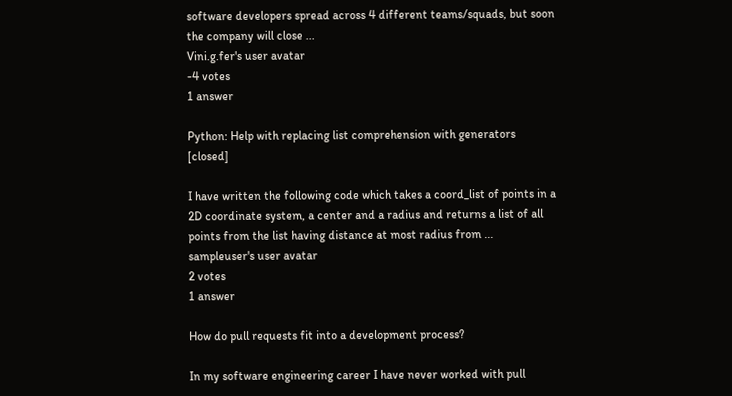software developers spread across 4 different teams/squads, but soon the company will close ...
Vini.g.fer's user avatar
-4 votes
1 answer

Python: Help with replacing list comprehension with generators [closed]

I have written the following code which takes a coord_list of points in a 2D coordinate system, a center and a radius and returns a list of all points from the list having distance at most radius from ...
sampleuser's user avatar
2 votes
1 answer

How do pull requests fit into a development process?

In my software engineering career I have never worked with pull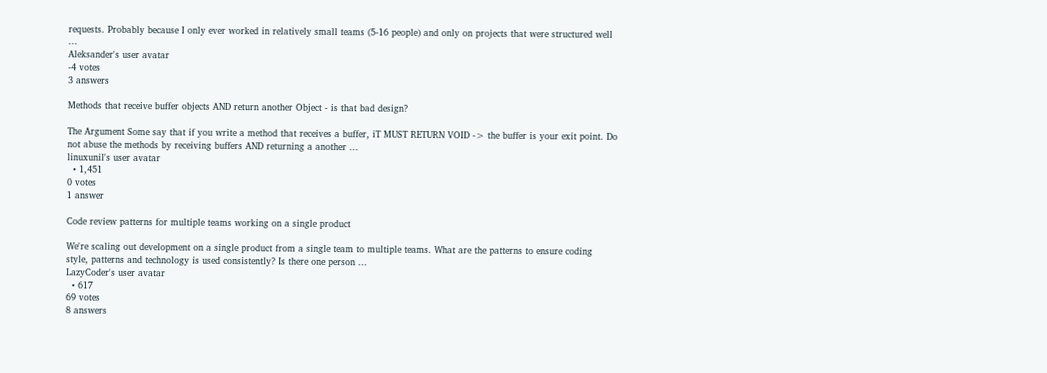requests. Probably because I only ever worked in relatively small teams (5-16 people) and only on projects that were structured well ...
Aleksander's user avatar
-4 votes
3 answers

Methods that receive buffer objects AND return another Object - is that bad design?

The Argument Some say that if you write a method that receives a buffer, iT MUST RETURN VOID -> the buffer is your exit point. Do not abuse the methods by receiving buffers AND returning a another ...
linuxunil's user avatar
  • 1,451
0 votes
1 answer

Code review patterns for multiple teams working on a single product

We're scaling out development on a single product from a single team to multiple teams. What are the patterns to ensure coding style, patterns and technology is used consistently? Is there one person ...
LazyCoder's user avatar
  • 617
69 votes
8 answers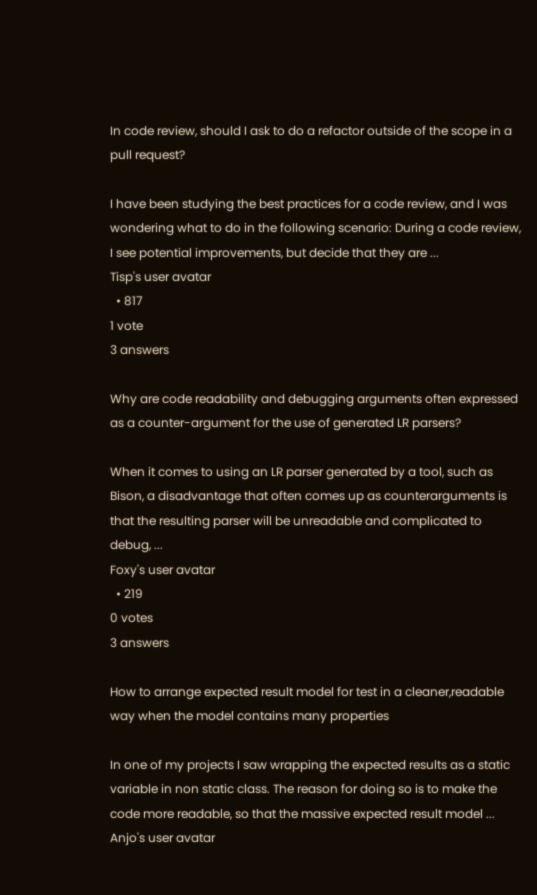In code review, should I ask to do a refactor outside of the scope in a pull request?

I have been studying the best practices for a code review, and I was wondering what to do in the following scenario: During a code review, I see potential improvements, but decide that they are ...
Tisp's user avatar
  • 817
1 vote
3 answers

Why are code readability and debugging arguments often expressed as a counter-argument for the use of generated LR parsers?

When it comes to using an LR parser generated by a tool, such as Bison, a disadvantage that often comes up as counterarguments is that the resulting parser will be unreadable and complicated to debug, ...
Foxy's user avatar
  • 219
0 votes
3 answers

How to arrange expected result model for test in a cleaner,readable way when the model contains many properties

In one of my projects I saw wrapping the expected results as a static variable in non static class. The reason for doing so is to make the code more readable, so that the massive expected result model ...
Anjo's user avatar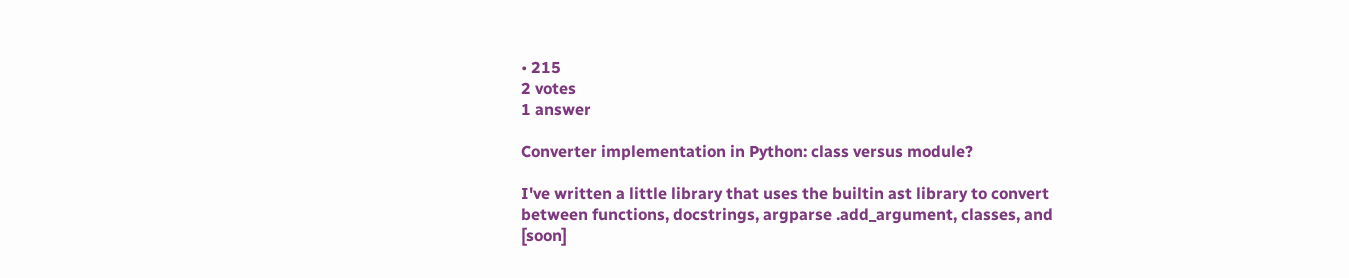• 215
2 votes
1 answer

Converter implementation in Python: class versus module?

I've written a little library that uses the builtin ast library to convert between functions, docstrings, argparse .add_argument, classes, and [soon]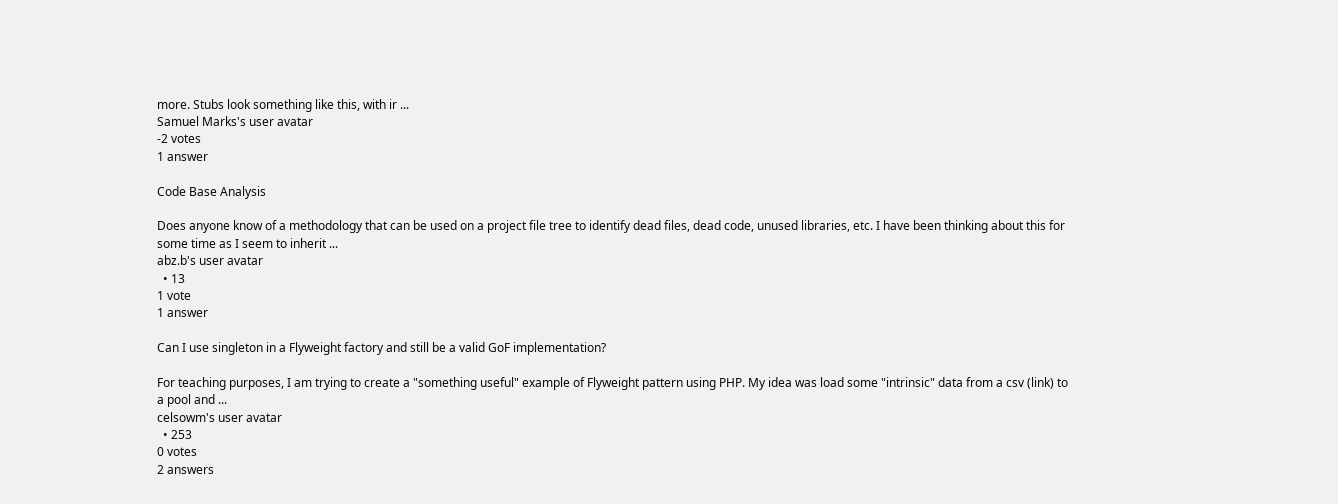more. Stubs look something like this, with ir ...
Samuel Marks's user avatar
-2 votes
1 answer

Code Base Analysis

Does anyone know of a methodology that can be used on a project file tree to identify dead files, dead code, unused libraries, etc. I have been thinking about this for some time as I seem to inherit ...
abz.b's user avatar
  • 13
1 vote
1 answer

Can I use singleton in a Flyweight factory and still be a valid GoF implementation?

For teaching purposes, I am trying to create a "something useful" example of Flyweight pattern using PHP. My idea was load some "intrinsic" data from a csv (link) to a pool and ...
celsowm's user avatar
  • 253
0 votes
2 answers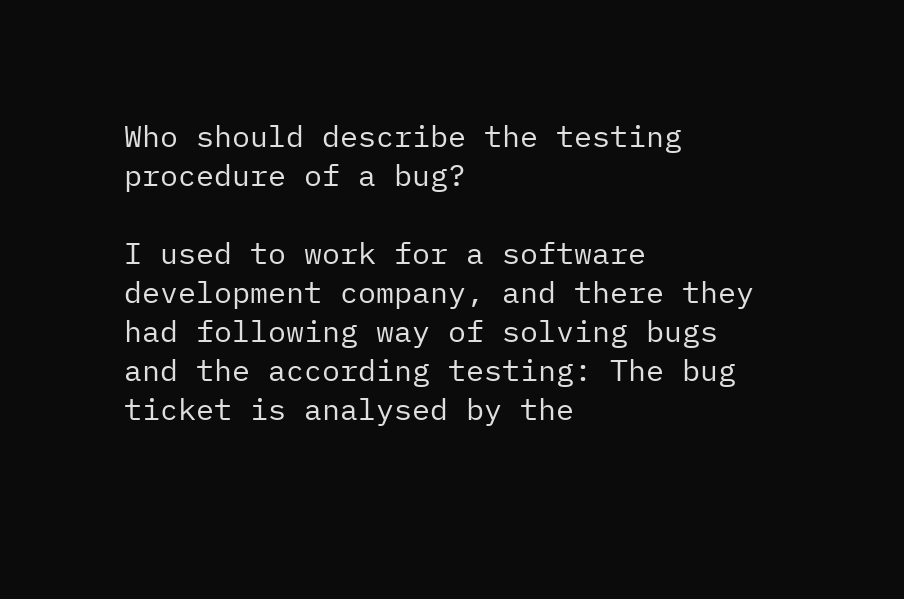Who should describe the testing procedure of a bug?

I used to work for a software development company, and there they had following way of solving bugs and the according testing: The bug ticket is analysed by the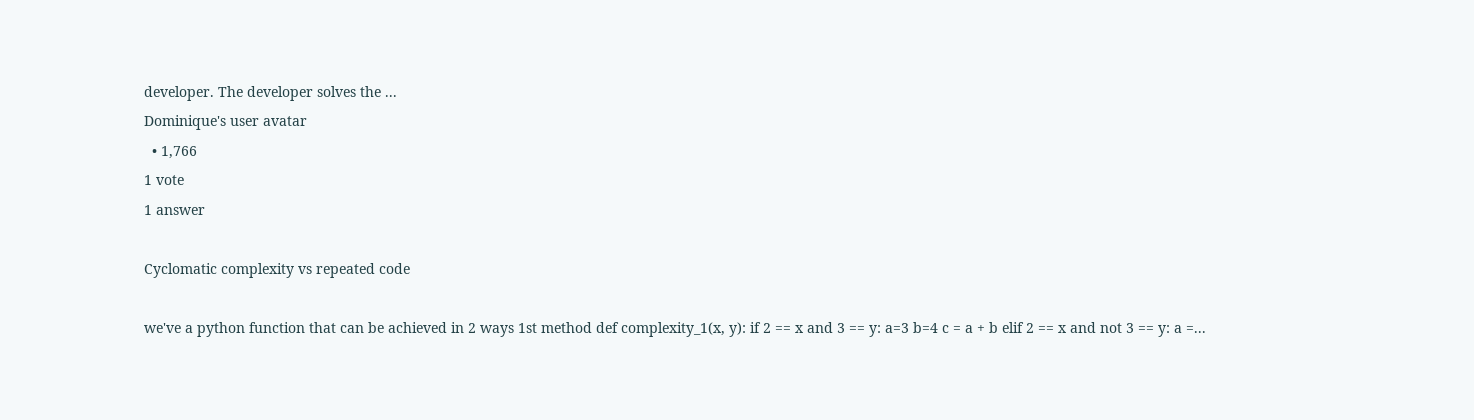developer. The developer solves the ...
Dominique's user avatar
  • 1,766
1 vote
1 answer

Cyclomatic complexity vs repeated code

we've a python function that can be achieved in 2 ways 1st method def complexity_1(x, y): if 2 == x and 3 == y: a=3 b=4 c = a + b elif 2 == x and not 3 == y: a =...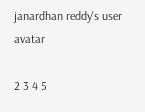janardhan reddy's user avatar

2 3 4 5